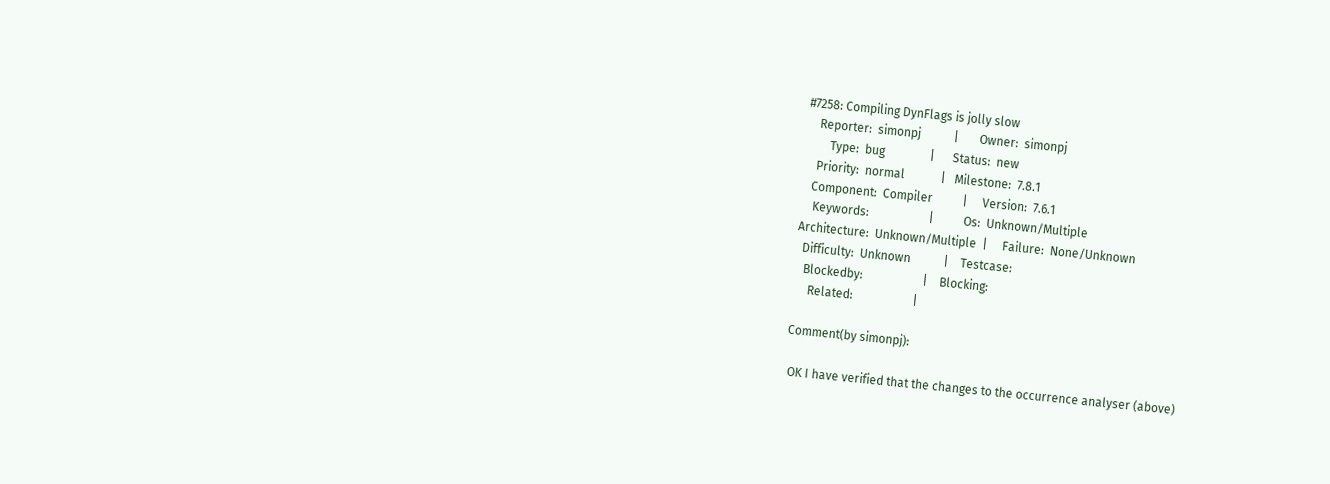#7258: Compiling DynFlags is jolly slow
    Reporter:  simonpj           |       Owner:  simonpj
        Type:  bug               |      Status:  new
    Priority:  normal            |   Milestone:  7.8.1
   Component:  Compiler          |     Version:  7.6.1
    Keywords:                    |          Os:  Unknown/Multiple
Architecture:  Unknown/Multiple  |     Failure:  None/Unknown
  Difficulty:  Unknown           |    Testcase:
   Blockedby:                    |    Blocking:
     Related:                    |

Comment(by simonpj):

 OK I have verified that the changes to the occurrence analyser (above)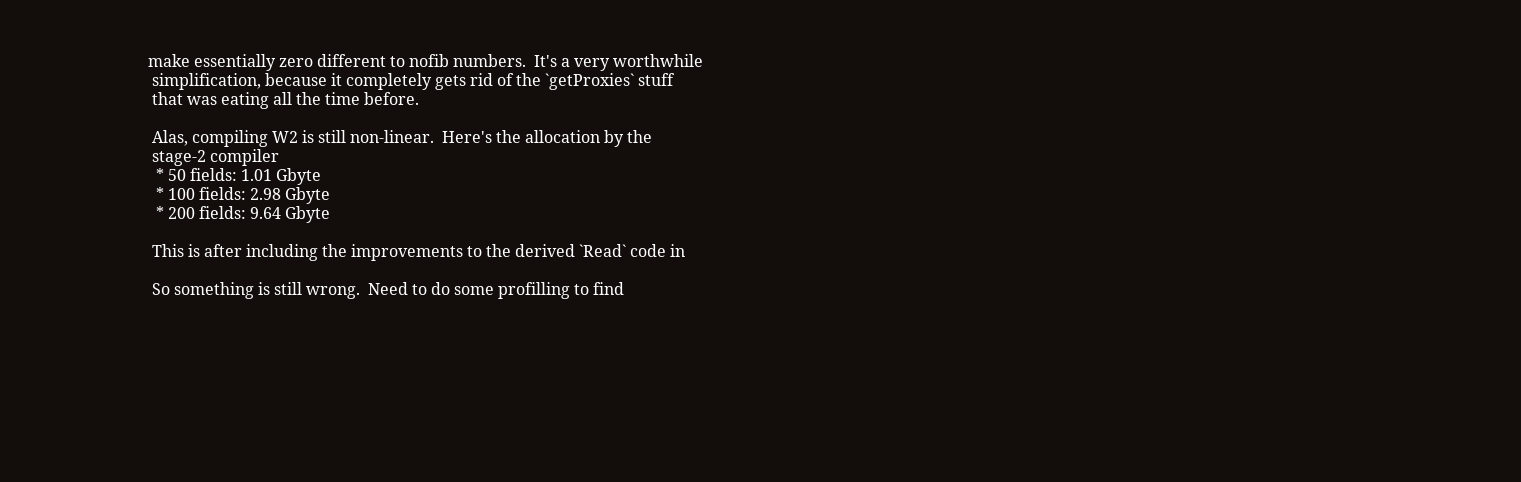make essentially zero different to nofib numbers.  It's a very worthwhile
 simplification, because it completely gets rid of the `getProxies` stuff
 that was eating all the time before.

 Alas, compiling W2 is still non-linear.  Here's the allocation by the
 stage-2 compiler
  * 50 fields: 1.01 Gbyte
  * 100 fields: 2.98 Gbyte
  * 200 fields: 9.64 Gbyte

 This is after including the improvements to the derived `Read` code in

 So something is still wrong.  Need to do some profilling to find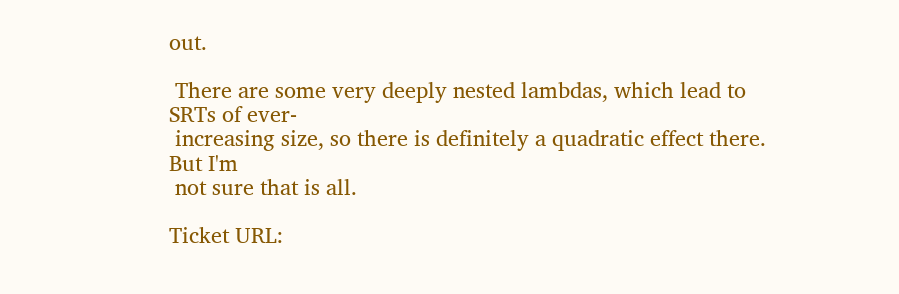out.

 There are some very deeply nested lambdas, which lead to SRTs of ever-
 increasing size, so there is definitely a quadratic effect there.  But I'm
 not sure that is all.

Ticket URL: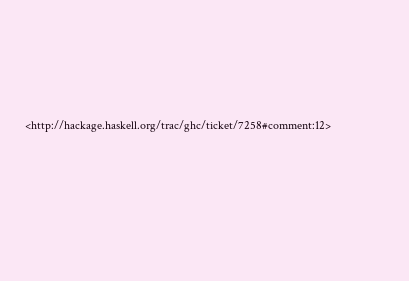<http://hackage.haskell.org/trac/ghc/ticket/7258#comment:12>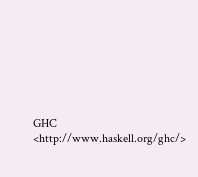GHC <http://www.haskell.org/ghc/>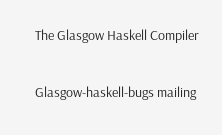The Glasgow Haskell Compiler

Glasgow-haskell-bugs mailing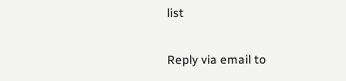list

Reply via email to